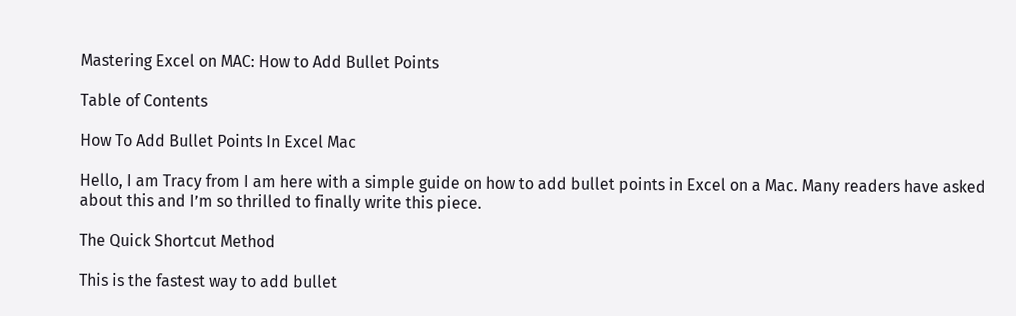Mastering Excel on MAC: How to Add Bullet Points

Table of Contents

How To Add Bullet Points In Excel Mac

Hello, I am Tracy from I am here with a simple guide on how to add bullet points in Excel on a Mac. Many readers have asked about this and I’m so thrilled to finally write this piece.

The Quick Shortcut Method

This is the fastest way to add bullet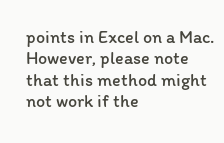points in Excel on a Mac. However, please note that this method might not work if the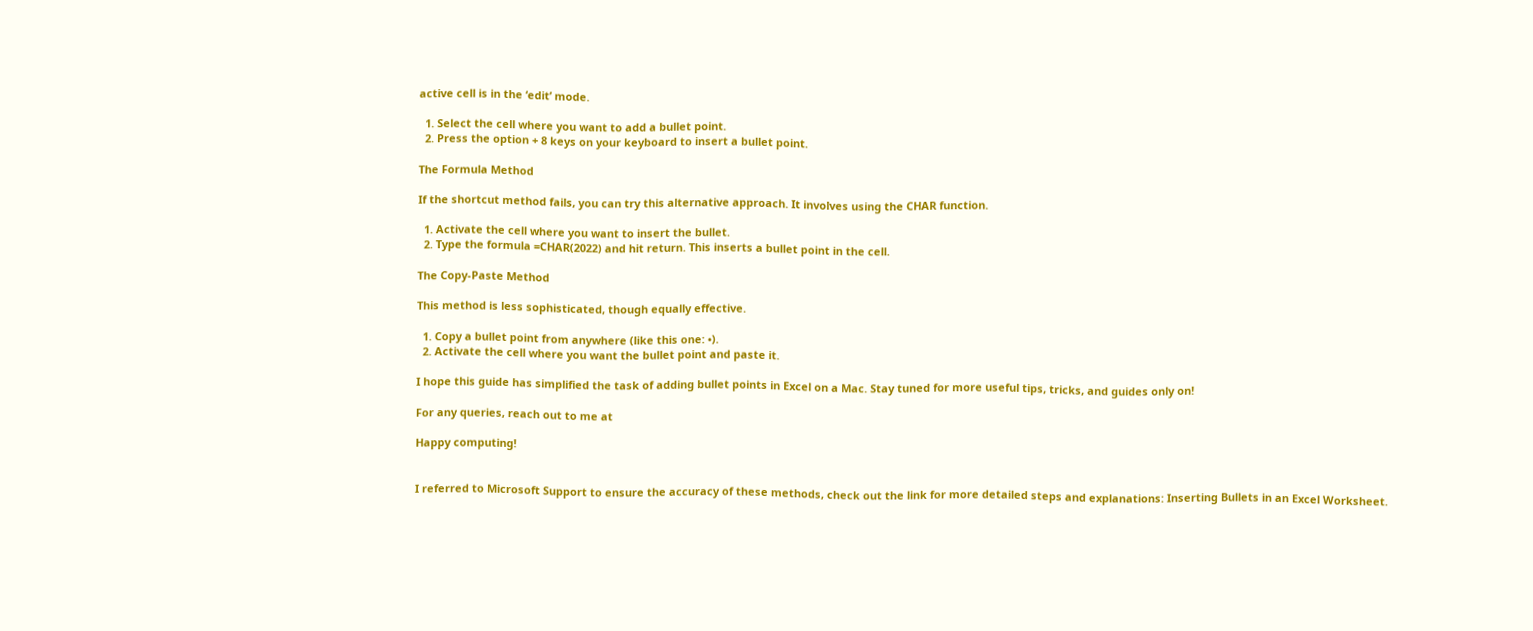active cell is in the ‘edit’ mode.

  1. Select the cell where you want to add a bullet point.
  2. Press the option + 8 keys on your keyboard to insert a bullet point.

The Formula Method

If the shortcut method fails, you can try this alternative approach. It involves using the CHAR function.

  1. Activate the cell where you want to insert the bullet.
  2. Type the formula =CHAR(2022) and hit return. This inserts a bullet point in the cell.

The Copy-Paste Method

This method is less sophisticated, though equally effective.

  1. Copy a bullet point from anywhere (like this one: •).
  2. Activate the cell where you want the bullet point and paste it.

I hope this guide has simplified the task of adding bullet points in Excel on a Mac. Stay tuned for more useful tips, tricks, and guides only on!

For any queries, reach out to me at

Happy computing!


I referred to Microsoft Support to ensure the accuracy of these methods, check out the link for more detailed steps and explanations: Inserting Bullets in an Excel Worksheet.